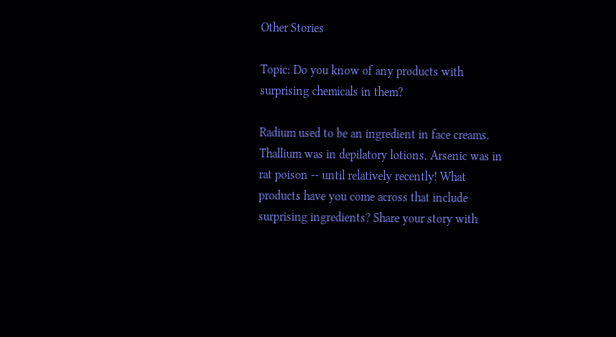Other Stories

Topic: Do you know of any products with surprising chemicals in them?

Radium used to be an ingredient in face creams. Thallium was in depilatory lotions. Arsenic was in rat poison -- until relatively recently! What products have you come across that include surprising ingredients? Share your story with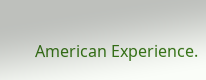American Experience.